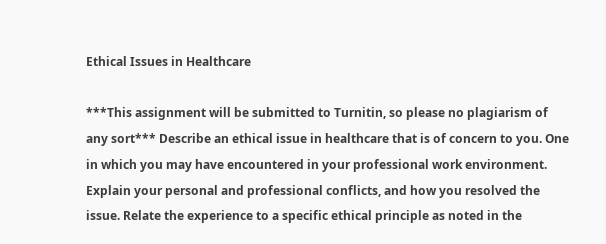Ethical Issues in Healthcare

***This assignment will be submitted to Turnitin, so please no plagiarism of any sort*** Describe an ethical issue in healthcare that is of concern to you. One in which you may have encountered in your professional work environment. Explain your personal and professional conflicts, and how you resolved the issue. Relate the experience to a specific ethical principle as noted in the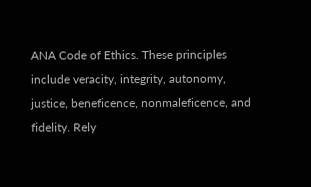ANA Code of Ethics. These principles include veracity, integrity, autonomy, justice, beneficence, nonmaleficence, and fidelity. Rely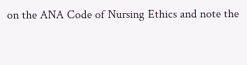on the ANA Code of Nursing Ethics and note the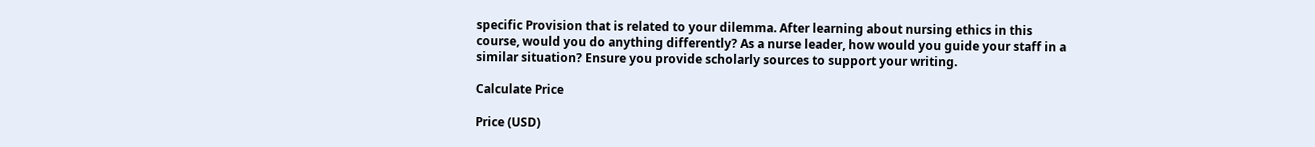specific Provision that is related to your dilemma. After learning about nursing ethics in this course, would you do anything differently? As a nurse leader, how would you guide your staff in a similar situation? Ensure you provide scholarly sources to support your writing.

Calculate Price

Price (USD)